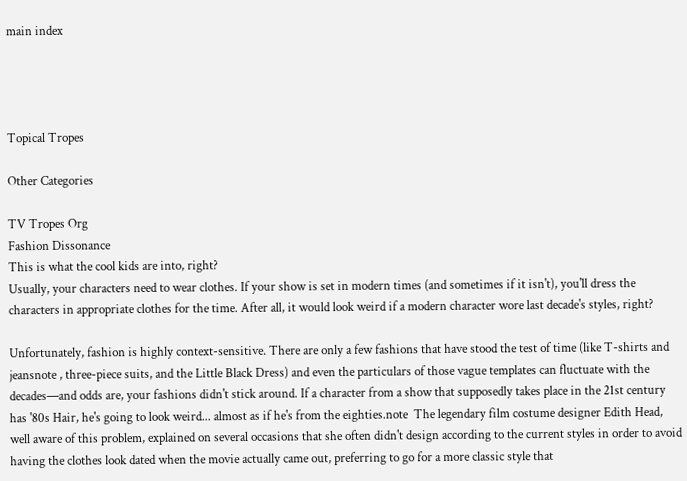main index




Topical Tropes

Other Categories

TV Tropes Org
Fashion Dissonance
This is what the cool kids are into, right?
Usually, your characters need to wear clothes. If your show is set in modern times (and sometimes if it isn't), you'll dress the characters in appropriate clothes for the time. After all, it would look weird if a modern character wore last decade's styles, right?

Unfortunately, fashion is highly context-sensitive. There are only a few fashions that have stood the test of time (like T-shirts and jeansnote , three-piece suits, and the Little Black Dress) and even the particulars of those vague templates can fluctuate with the decades—and odds are, your fashions didn't stick around. If a character from a show that supposedly takes place in the 21st century has '80s Hair, he's going to look weird... almost as if he's from the eighties.note  The legendary film costume designer Edith Head, well aware of this problem, explained on several occasions that she often didn't design according to the current styles in order to avoid having the clothes look dated when the movie actually came out, preferring to go for a more classic style that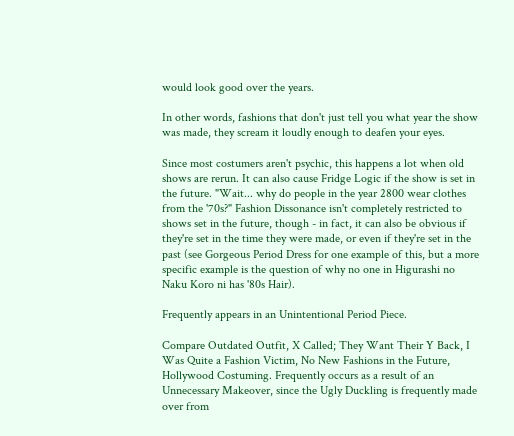would look good over the years.

In other words, fashions that don't just tell you what year the show was made, they scream it loudly enough to deafen your eyes.

Since most costumers aren't psychic, this happens a lot when old shows are rerun. It can also cause Fridge Logic if the show is set in the future. "Wait... why do people in the year 2800 wear clothes from the '70s?" Fashion Dissonance isn't completely restricted to shows set in the future, though - in fact, it can also be obvious if they're set in the time they were made, or even if they're set in the past (see Gorgeous Period Dress for one example of this, but a more specific example is the question of why no one in Higurashi no Naku Koro ni has '80s Hair).

Frequently appears in an Unintentional Period Piece.

Compare Outdated Outfit, X Called; They Want Their Y Back, I Was Quite a Fashion Victim, No New Fashions in the Future, Hollywood Costuming. Frequently occurs as a result of an Unnecessary Makeover, since the Ugly Duckling is frequently made over from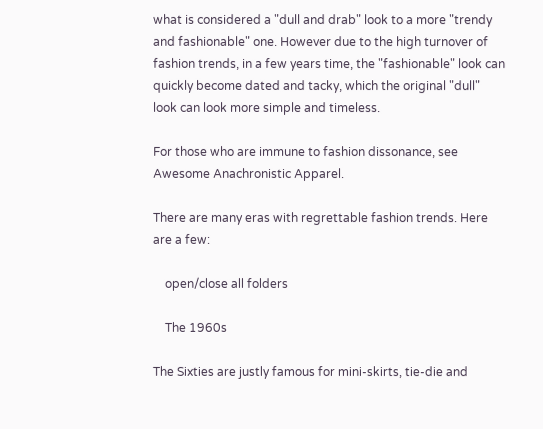what is considered a "dull and drab" look to a more "trendy and fashionable" one. However due to the high turnover of fashion trends, in a few years time, the "fashionable" look can quickly become dated and tacky, which the original "dull" look can look more simple and timeless.

For those who are immune to fashion dissonance, see Awesome Anachronistic Apparel.

There are many eras with regrettable fashion trends. Here are a few:

    open/close all folders

    The 1960s

The Sixties are justly famous for mini-skirts, tie-die and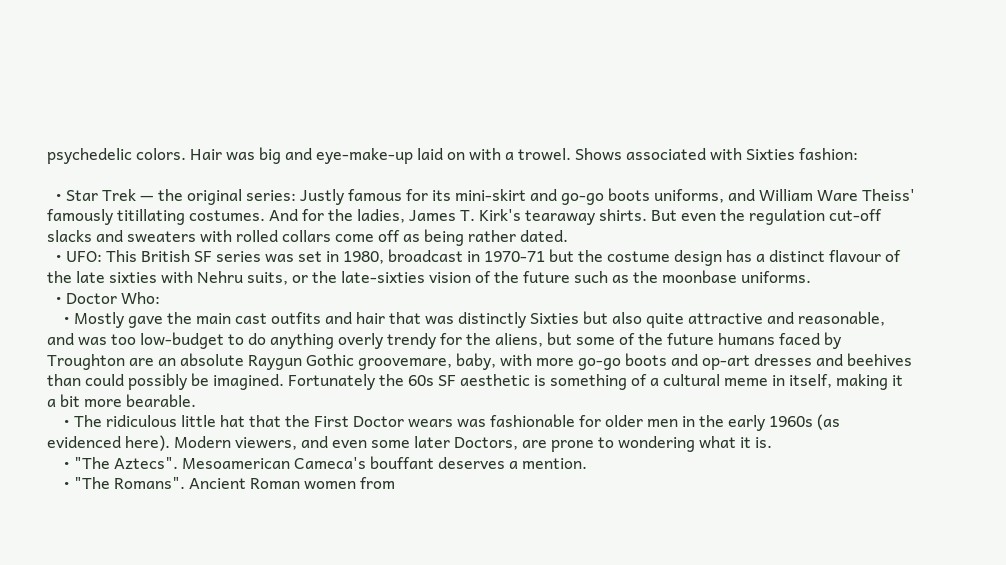psychedelic colors. Hair was big and eye-make-up laid on with a trowel. Shows associated with Sixties fashion:

  • Star Trek — the original series: Justly famous for its mini-skirt and go-go boots uniforms, and William Ware Theiss' famously titillating costumes. And for the ladies, James T. Kirk's tearaway shirts. But even the regulation cut-off slacks and sweaters with rolled collars come off as being rather dated.
  • UFO: This British SF series was set in 1980, broadcast in 1970-71 but the costume design has a distinct flavour of the late sixties with Nehru suits, or the late-sixties vision of the future such as the moonbase uniforms.
  • Doctor Who:
    • Mostly gave the main cast outfits and hair that was distinctly Sixties but also quite attractive and reasonable, and was too low-budget to do anything overly trendy for the aliens, but some of the future humans faced by Troughton are an absolute Raygun Gothic groovemare, baby, with more go-go boots and op-art dresses and beehives than could possibly be imagined. Fortunately the 60s SF aesthetic is something of a cultural meme in itself, making it a bit more bearable.
    • The ridiculous little hat that the First Doctor wears was fashionable for older men in the early 1960s (as evidenced here). Modern viewers, and even some later Doctors, are prone to wondering what it is.
    • "The Aztecs". Mesoamerican Cameca's bouffant deserves a mention.
    • "The Romans". Ancient Roman women from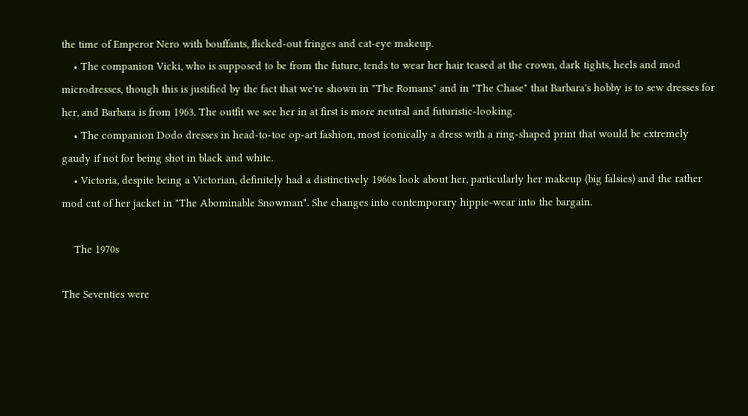the time of Emperor Nero with bouffants, flicked-out fringes and cat-eye makeup.
    • The companion Vicki, who is supposed to be from the future, tends to wear her hair teased at the crown, dark tights, heels and mod microdresses, though this is justified by the fact that we're shown in "The Romans" and in "The Chase" that Barbara's hobby is to sew dresses for her, and Barbara is from 1963. The outfit we see her in at first is more neutral and futuristic-looking.
    • The companion Dodo dresses in head-to-toe op-art fashion, most iconically a dress with a ring-shaped print that would be extremely gaudy if not for being shot in black and white.
    • Victoria, despite being a Victorian, definitely had a distinctively 1960s look about her, particularly her makeup (big falsies) and the rather mod cut of her jacket in "The Abominable Snowman". She changes into contemporary hippie-wear into the bargain.

    The 1970s

The Seventies were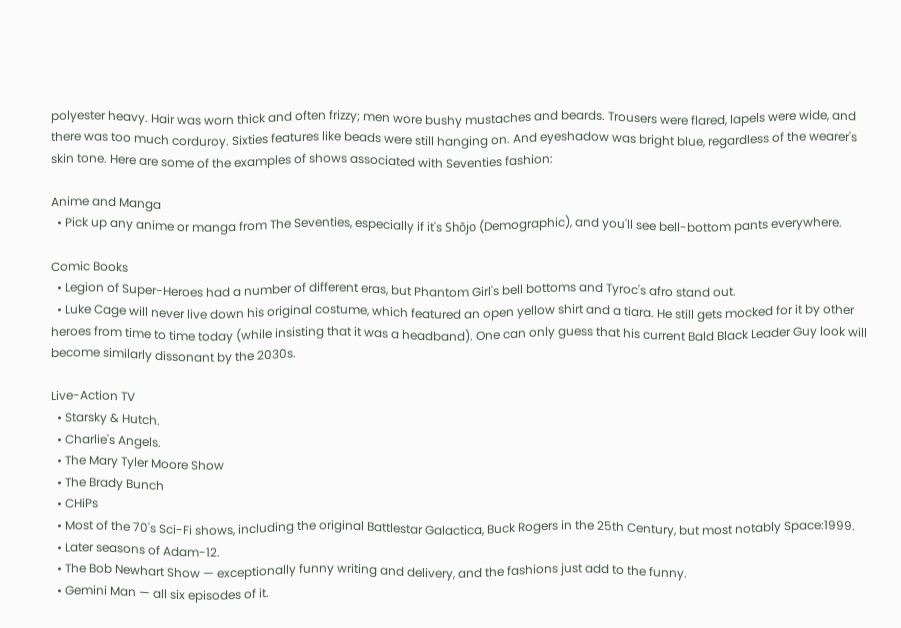polyester heavy. Hair was worn thick and often frizzy; men wore bushy mustaches and beards. Trousers were flared, lapels were wide, and there was too much corduroy. Sixties features like beads were still hanging on. And eyeshadow was bright blue, regardless of the wearer's skin tone. Here are some of the examples of shows associated with Seventies fashion:

Anime and Manga
  • Pick up any anime or manga from The Seventies, especially if it's Shōjo (Demographic), and you'll see bell-bottom pants everywhere.

Comic Books
  • Legion of Super-Heroes had a number of different eras, but Phantom Girl's bell bottoms and Tyroc's afro stand out.
  • Luke Cage will never live down his original costume, which featured an open yellow shirt and a tiara. He still gets mocked for it by other heroes from time to time today (while insisting that it was a headband). One can only guess that his current Bald Black Leader Guy look will become similarly dissonant by the 2030s.

Live-Action TV
  • Starsky & Hutch.
  • Charlie's Angels.
  • The Mary Tyler Moore Show
  • The Brady Bunch
  • CHiPs
  • Most of the 70's Sci-Fi shows, including the original Battlestar Galactica, Buck Rogers in the 25th Century, but most notably Space:1999.
  • Later seasons of Adam-12.
  • The Bob Newhart Show — exceptionally funny writing and delivery, and the fashions just add to the funny.
  • Gemini Man — all six episodes of it.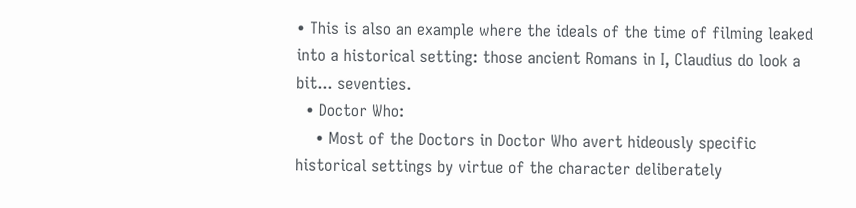• This is also an example where the ideals of the time of filming leaked into a historical setting: those ancient Romans in I, Claudius do look a bit... seventies.
  • Doctor Who:
    • Most of the Doctors in Doctor Who avert hideously specific historical settings by virtue of the character deliberately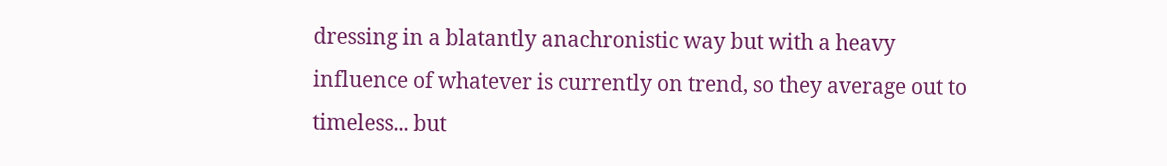dressing in a blatantly anachronistic way but with a heavy influence of whatever is currently on trend, so they average out to timeless... but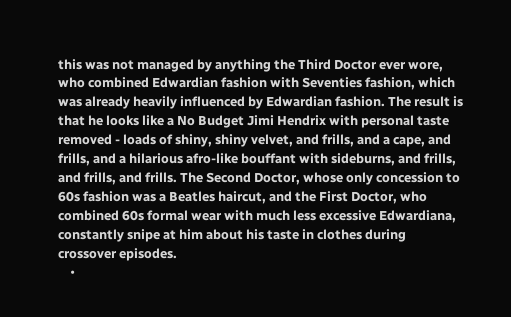this was not managed by anything the Third Doctor ever wore, who combined Edwardian fashion with Seventies fashion, which was already heavily influenced by Edwardian fashion. The result is that he looks like a No Budget Jimi Hendrix with personal taste removed - loads of shiny, shiny velvet, and frills, and a cape, and frills, and a hilarious afro-like bouffant with sideburns, and frills, and frills, and frills. The Second Doctor, whose only concession to 60s fashion was a Beatles haircut, and the First Doctor, who combined 60s formal wear with much less excessive Edwardiana, constantly snipe at him about his taste in clothes during crossover episodes.
    •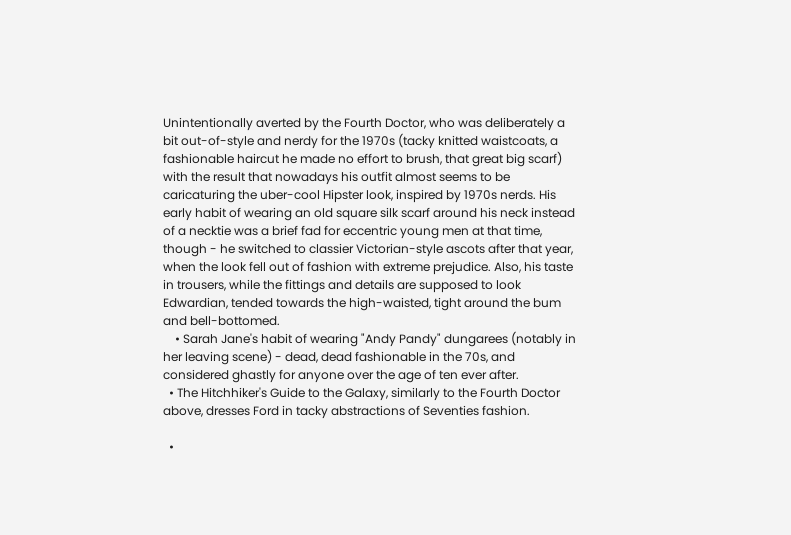Unintentionally averted by the Fourth Doctor, who was deliberately a bit out-of-style and nerdy for the 1970s (tacky knitted waistcoats, a fashionable haircut he made no effort to brush, that great big scarf) with the result that nowadays his outfit almost seems to be caricaturing the uber-cool Hipster look, inspired by 1970s nerds. His early habit of wearing an old square silk scarf around his neck instead of a necktie was a brief fad for eccentric young men at that time, though - he switched to classier Victorian-style ascots after that year, when the look fell out of fashion with extreme prejudice. Also, his taste in trousers, while the fittings and details are supposed to look Edwardian, tended towards the high-waisted, tight around the bum and bell-bottomed.
    • Sarah Jane's habit of wearing "Andy Pandy" dungarees (notably in her leaving scene) - dead, dead fashionable in the 70s, and considered ghastly for anyone over the age of ten ever after.
  • The Hitchhiker's Guide to the Galaxy, similarly to the Fourth Doctor above, dresses Ford in tacky abstractions of Seventies fashion.

  •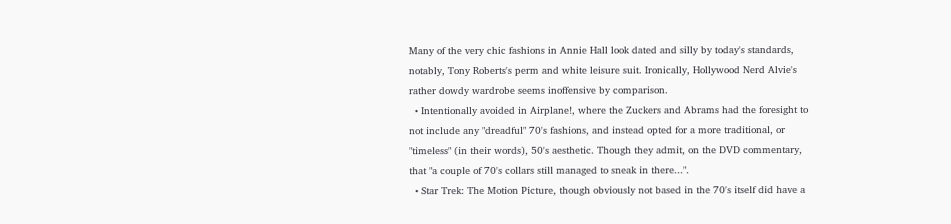Many of the very chic fashions in Annie Hall look dated and silly by today's standards, notably, Tony Roberts's perm and white leisure suit. Ironically, Hollywood Nerd Alvie's rather dowdy wardrobe seems inoffensive by comparison.
  • Intentionally avoided in Airplane!, where the Zuckers and Abrams had the foresight to not include any "dreadful" 70's fashions, and instead opted for a more traditional, or "timeless" (in their words), 50's aesthetic. Though they admit, on the DVD commentary, that "a couple of 70's collars still managed to sneak in there...".
  • Star Trek: The Motion Picture, though obviously not based in the 70's itself did have a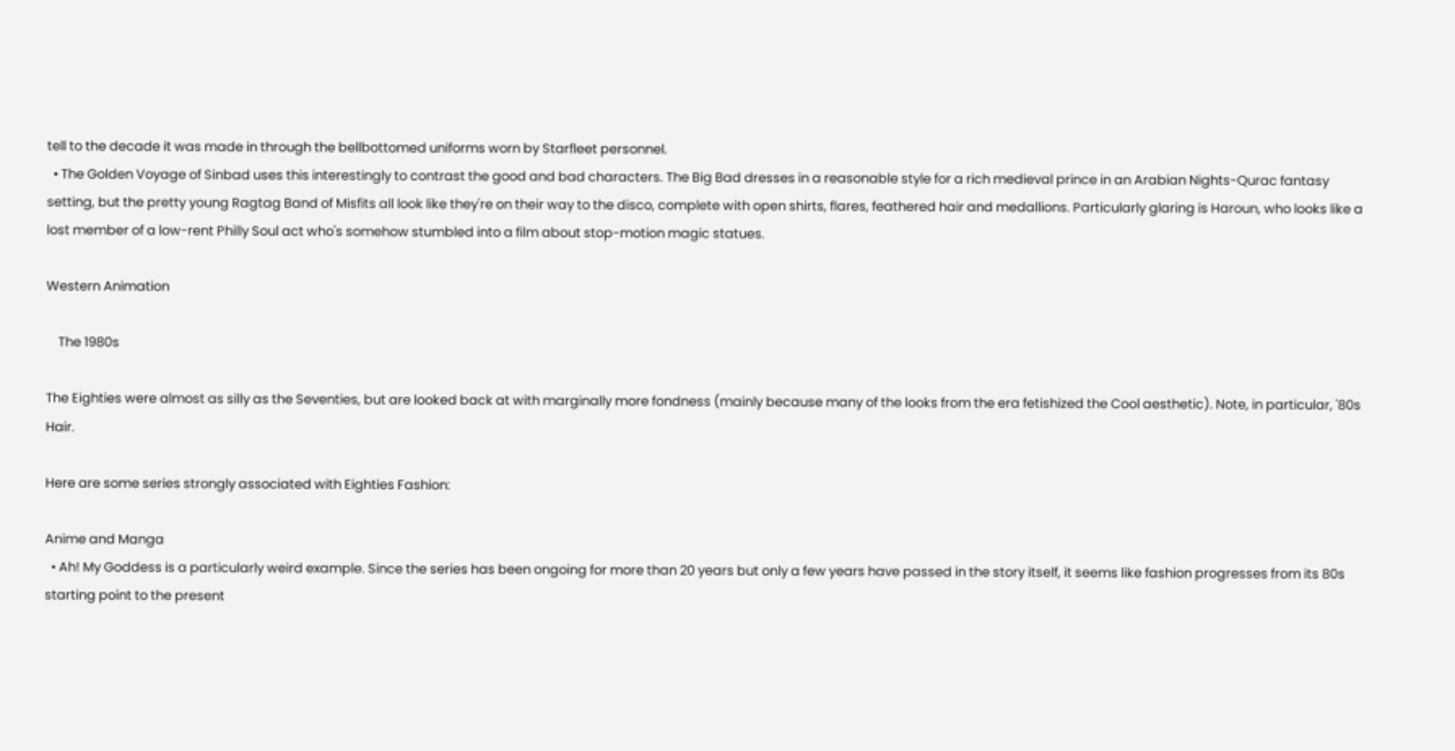tell to the decade it was made in through the bellbottomed uniforms worn by Starfleet personnel.
  • The Golden Voyage of Sinbad uses this interestingly to contrast the good and bad characters. The Big Bad dresses in a reasonable style for a rich medieval prince in an Arabian Nights-Qurac fantasy setting, but the pretty young Ragtag Band of Misfits all look like they're on their way to the disco, complete with open shirts, flares, feathered hair and medallions. Particularly glaring is Haroun, who looks like a lost member of a low-rent Philly Soul act who's somehow stumbled into a film about stop-motion magic statues.

Western Animation

    The 1980s

The Eighties were almost as silly as the Seventies, but are looked back at with marginally more fondness (mainly because many of the looks from the era fetishized the Cool aesthetic). Note, in particular, '80s Hair.

Here are some series strongly associated with Eighties Fashion:

Anime and Manga
  • Ah! My Goddess is a particularly weird example. Since the series has been ongoing for more than 20 years but only a few years have passed in the story itself, it seems like fashion progresses from its 80s starting point to the present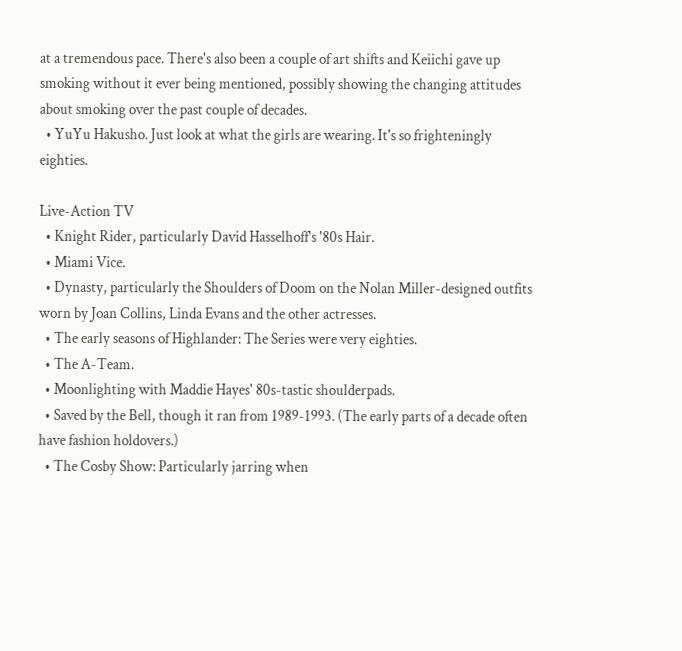at a tremendous pace. There's also been a couple of art shifts and Keiichi gave up smoking without it ever being mentioned, possibly showing the changing attitudes about smoking over the past couple of decades.
  • YuYu Hakusho. Just look at what the girls are wearing. It's so frighteningly eighties.

Live-Action TV
  • Knight Rider, particularly David Hasselhoff's '80s Hair.
  • Miami Vice.
  • Dynasty, particularly the Shoulders of Doom on the Nolan Miller-designed outfits worn by Joan Collins, Linda Evans and the other actresses.
  • The early seasons of Highlander: The Series were very eighties.
  • The A-Team.
  • Moonlighting with Maddie Hayes' 80s-tastic shoulderpads.
  • Saved by the Bell, though it ran from 1989-1993. (The early parts of a decade often have fashion holdovers.)
  • The Cosby Show: Particularly jarring when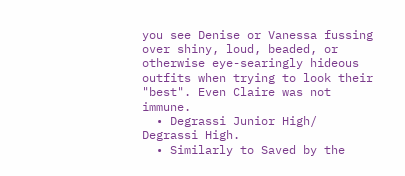you see Denise or Vanessa fussing over shiny, loud, beaded, or otherwise eye-searingly hideous outfits when trying to look their "best". Even Claire was not immune.
  • Degrassi Junior High/ Degrassi High.
  • Similarly to Saved by the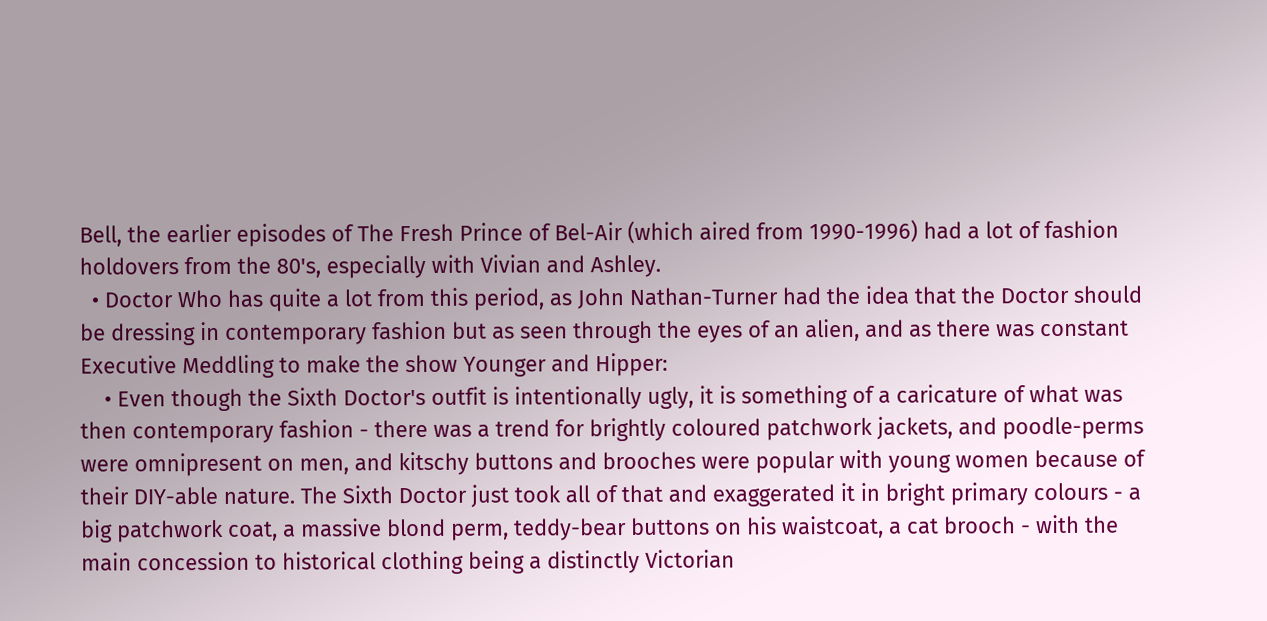Bell, the earlier episodes of The Fresh Prince of Bel-Air (which aired from 1990-1996) had a lot of fashion holdovers from the 80's, especially with Vivian and Ashley.
  • Doctor Who has quite a lot from this period, as John Nathan-Turner had the idea that the Doctor should be dressing in contemporary fashion but as seen through the eyes of an alien, and as there was constant Executive Meddling to make the show Younger and Hipper:
    • Even though the Sixth Doctor's outfit is intentionally ugly, it is something of a caricature of what was then contemporary fashion - there was a trend for brightly coloured patchwork jackets, and poodle-perms were omnipresent on men, and kitschy buttons and brooches were popular with young women because of their DIY-able nature. The Sixth Doctor just took all of that and exaggerated it in bright primary colours - a big patchwork coat, a massive blond perm, teddy-bear buttons on his waistcoat, a cat brooch - with the main concession to historical clothing being a distinctly Victorian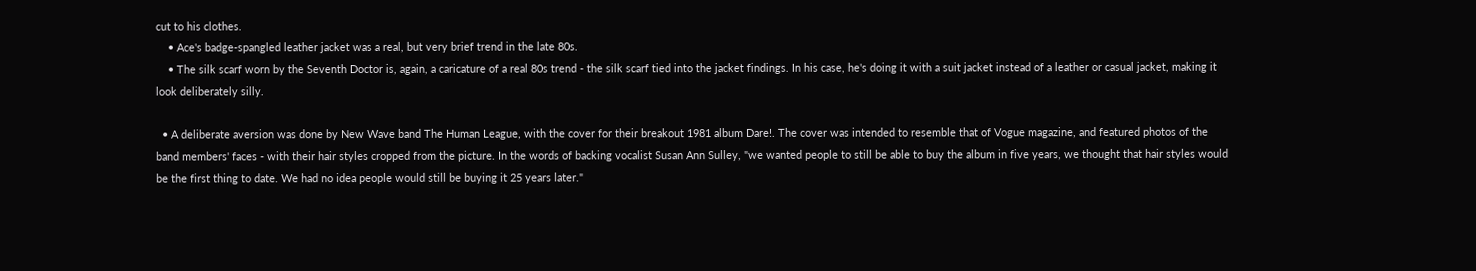cut to his clothes.
    • Ace's badge-spangled leather jacket was a real, but very brief trend in the late 80s.
    • The silk scarf worn by the Seventh Doctor is, again, a caricature of a real 80s trend - the silk scarf tied into the jacket findings. In his case, he's doing it with a suit jacket instead of a leather or casual jacket, making it look deliberately silly.

  • A deliberate aversion was done by New Wave band The Human League, with the cover for their breakout 1981 album Dare!. The cover was intended to resemble that of Vogue magazine, and featured photos of the band members' faces - with their hair styles cropped from the picture. In the words of backing vocalist Susan Ann Sulley, "we wanted people to still be able to buy the album in five years, we thought that hair styles would be the first thing to date. We had no idea people would still be buying it 25 years later."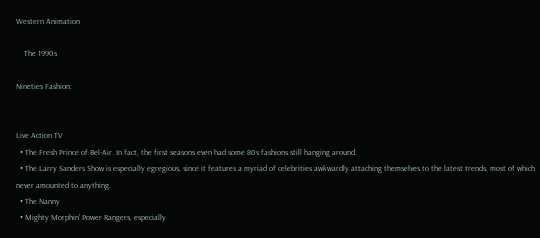Western Animation

    The 1990s

Nineties Fashion:


Live Action TV
  • The Fresh Prince of Bel-Air. In fact, the first seasons even had some 80s fashions still hanging around.
  • The Larry Sanders Show is especially egregious, since it features a myriad of celebrities awkwardly attaching themselves to the latest trends, most of which never amounted to anything.
  • The Nanny
  • Mighty Morphin' Power Rangers, especially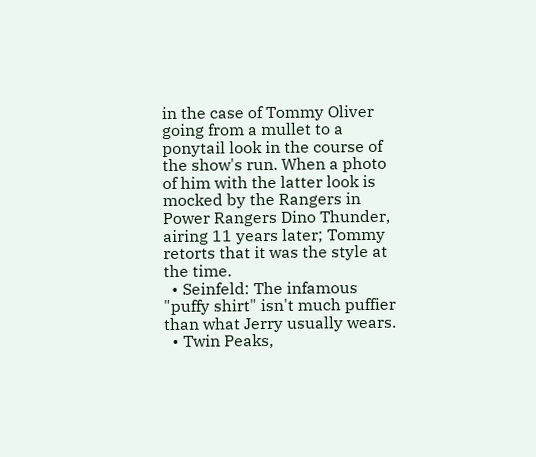in the case of Tommy Oliver going from a mullet to a ponytail look in the course of the show's run. When a photo of him with the latter look is mocked by the Rangers in Power Rangers Dino Thunder, airing 11 years later; Tommy retorts that it was the style at the time.
  • Seinfeld: The infamous "puffy shirt" isn't much puffier than what Jerry usually wears.
  • Twin Peaks,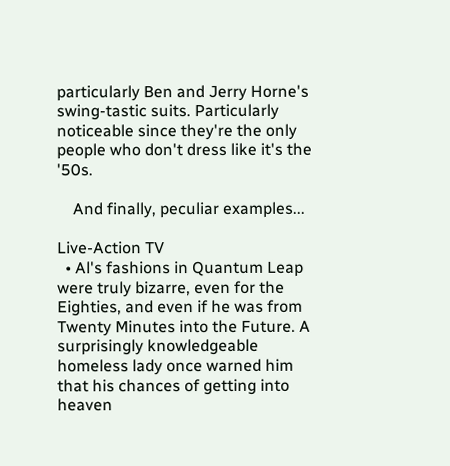particularly Ben and Jerry Horne's swing-tastic suits. Particularly noticeable since they're the only people who don't dress like it's the '50s.

    And finally, peculiar examples...

Live-Action TV
  • Al's fashions in Quantum Leap were truly bizarre, even for the Eighties, and even if he was from Twenty Minutes into the Future. A surprisingly knowledgeable homeless lady once warned him that his chances of getting into heaven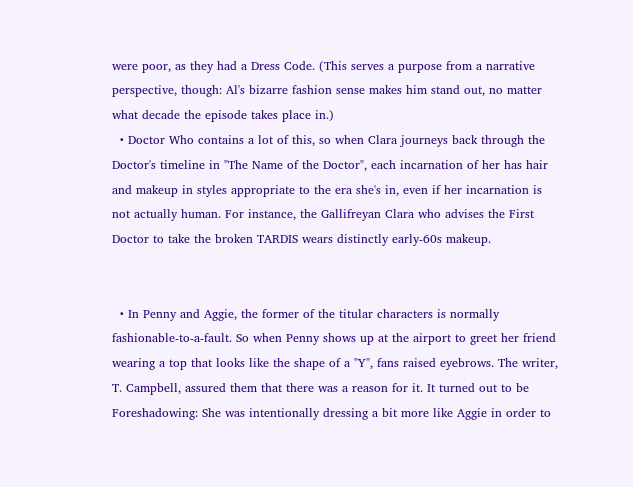were poor, as they had a Dress Code. (This serves a purpose from a narrative perspective, though: Al's bizarre fashion sense makes him stand out, no matter what decade the episode takes place in.)
  • Doctor Who contains a lot of this, so when Clara journeys back through the Doctor's timeline in "The Name of the Doctor", each incarnation of her has hair and makeup in styles appropriate to the era she's in, even if her incarnation is not actually human. For instance, the Gallifreyan Clara who advises the First Doctor to take the broken TARDIS wears distinctly early-60s makeup.


  • In Penny and Aggie, the former of the titular characters is normally fashionable-to-a-fault. So when Penny shows up at the airport to greet her friend wearing a top that looks like the shape of a "Y", fans raised eyebrows. The writer, T. Campbell, assured them that there was a reason for it. It turned out to be Foreshadowing: She was intentionally dressing a bit more like Aggie in order to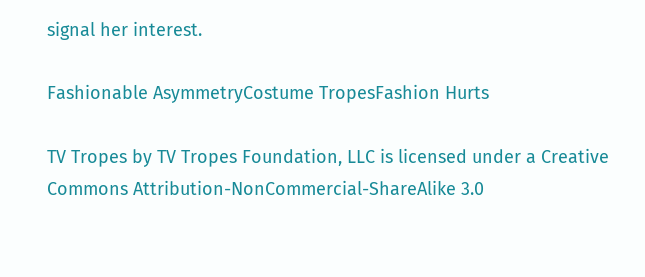signal her interest.

Fashionable AsymmetryCostume TropesFashion Hurts

TV Tropes by TV Tropes Foundation, LLC is licensed under a Creative Commons Attribution-NonCommercial-ShareAlike 3.0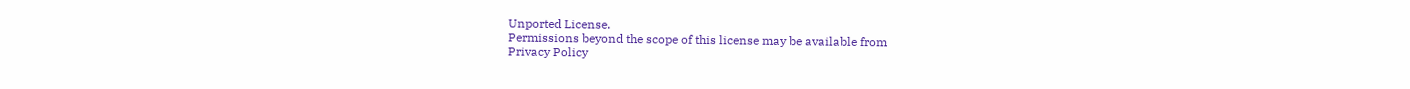Unported License.
Permissions beyond the scope of this license may be available from
Privacy Policy